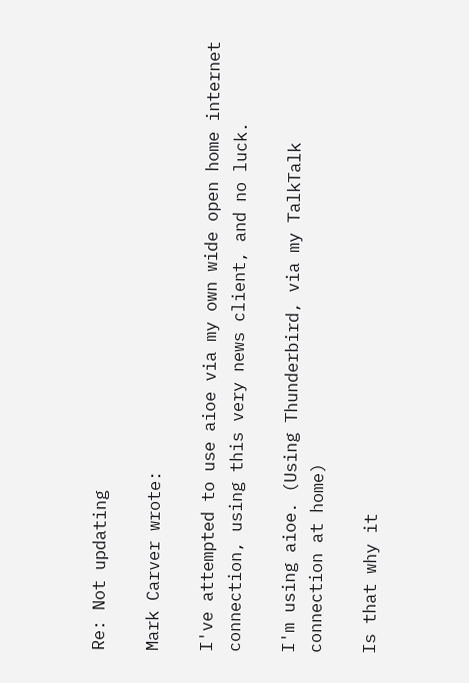Re: Not updating

Mark Carver wrote:

I've attempted to use aioe via my own wide open home internet connection, using this very news client, and no luck.

I'm using aioe. (Using Thunderbird, via my TalkTalk connection at home)

Is that why it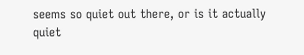seems so quiet out there, or is it actually quiet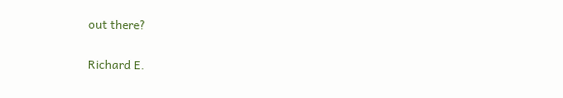out there?

Richard E.